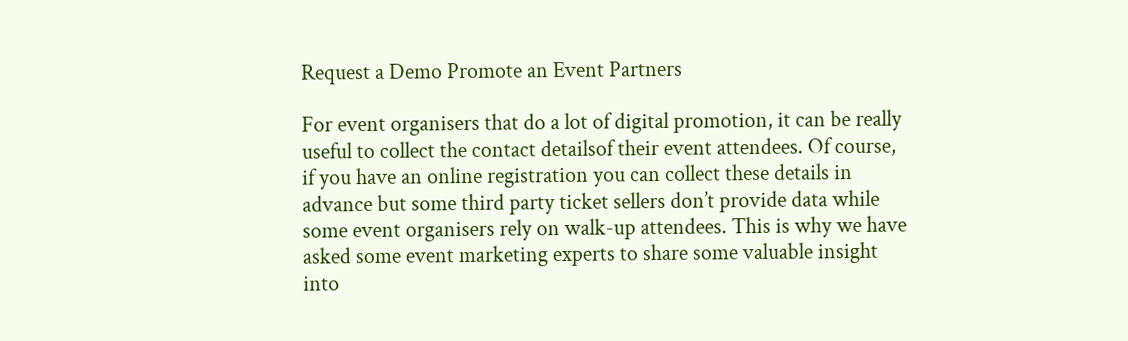Request a Demo Promote an Event Partners

For event organisers that do a lot of digital promotion, it can be really useful to collect the contact detailsof their event attendees. Of course, if you have an online registration you can collect these details in advance but some third party ticket sellers don’t provide data while some event organisers rely on walk-up attendees. This is why we have asked some event marketing experts to share some valuable insight into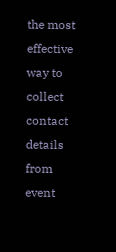the most effective way to collect contact details from event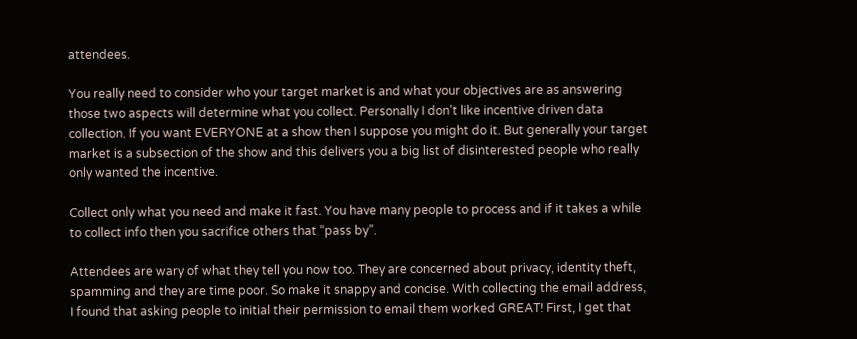attendees.

You really need to consider who your target market is and what your objectives are as answering those two aspects will determine what you collect. Personally I don’t like incentive driven data collection. If you want EVERYONE at a show then I suppose you might do it. But generally your target market is a subsection of the show and this delivers you a big list of disinterested people who really only wanted the incentive.

Collect only what you need and make it fast. You have many people to process and if it takes a while to collect info then you sacrifice others that “pass by”.

Attendees are wary of what they tell you now too. They are concerned about privacy, identity theft, spamming and they are time poor. So make it snappy and concise. With collecting the email address, I found that asking people to initial their permission to email them worked GREAT! First, I get that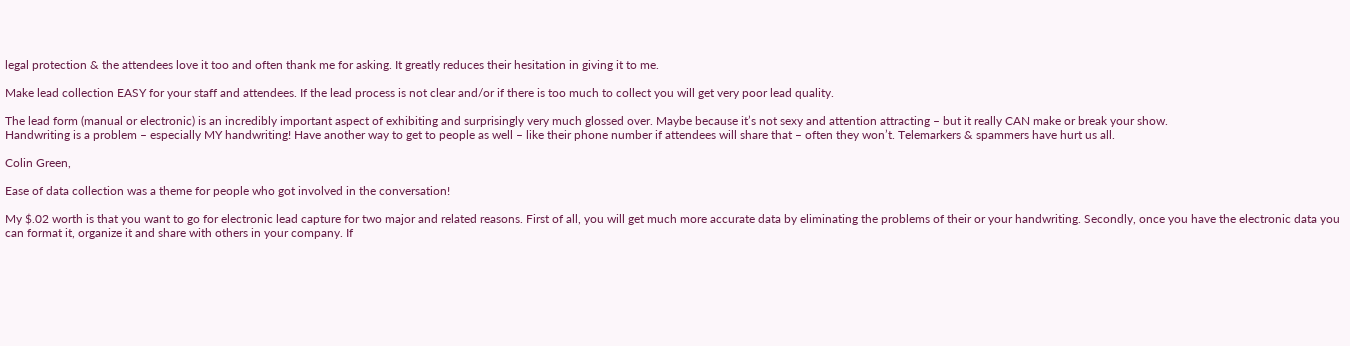legal protection & the attendees love it too and often thank me for asking. It greatly reduces their hesitation in giving it to me.

Make lead collection EASY for your staff and attendees. If the lead process is not clear and/or if there is too much to collect you will get very poor lead quality.

The lead form (manual or electronic) is an incredibly important aspect of exhibiting and surprisingly very much glossed over. Maybe because it’s not sexy and attention attracting – but it really CAN make or break your show.
Handwriting is a problem – especially MY handwriting! Have another way to get to people as well – like their phone number if attendees will share that – often they won’t. Telemarkers & spammers have hurt us all.

Colin Green,

Ease of data collection was a theme for people who got involved in the conversation!

My $.02 worth is that you want to go for electronic lead capture for two major and related reasons. First of all, you will get much more accurate data by eliminating the problems of their or your handwriting. Secondly, once you have the electronic data you can format it, organize it and share with others in your company. If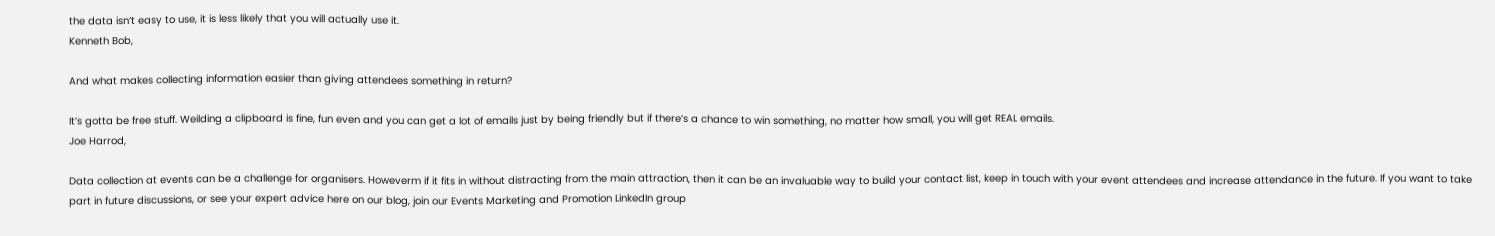the data isn’t easy to use, it is less likely that you will actually use it.
Kenneth Bob,

And what makes collecting information easier than giving attendees something in return?

It’s gotta be free stuff. Weilding a clipboard is fine, fun even and you can get a lot of emails just by being friendly but if there’s a chance to win something, no matter how small, you will get REAL emails.
Joe Harrod,

Data collection at events can be a challenge for organisers. Howeverm if it fits in without distracting from the main attraction, then it can be an invaluable way to build your contact list, keep in touch with your event attendees and increase attendance in the future. If you want to take part in future discussions, or see your expert advice here on our blog, join our Events Marketing and Promotion LinkedIn group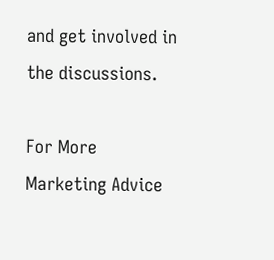and get involved in the discussions.

For More Marketing Advice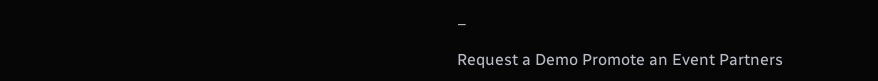–

Request a Demo Promote an Event Partners